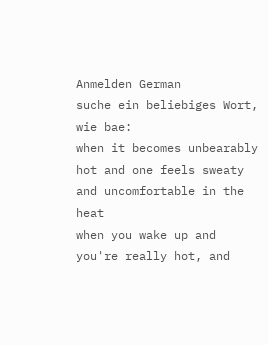Anmelden German
suche ein beliebiges Wort, wie bae:
when it becomes unbearably hot and one feels sweaty and uncomfortable in the heat
when you wake up and you're really hot, and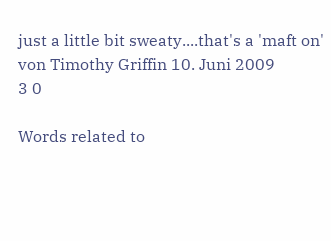just a little bit sweaty....that's a 'maft on'
von Timothy Griffin 10. Juni 2009
3 0

Words related to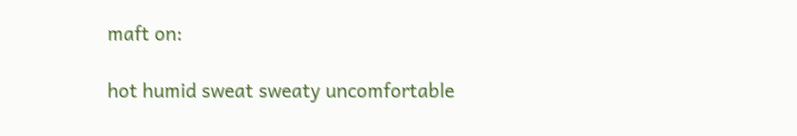maft on:

hot humid sweat sweaty uncomfortable